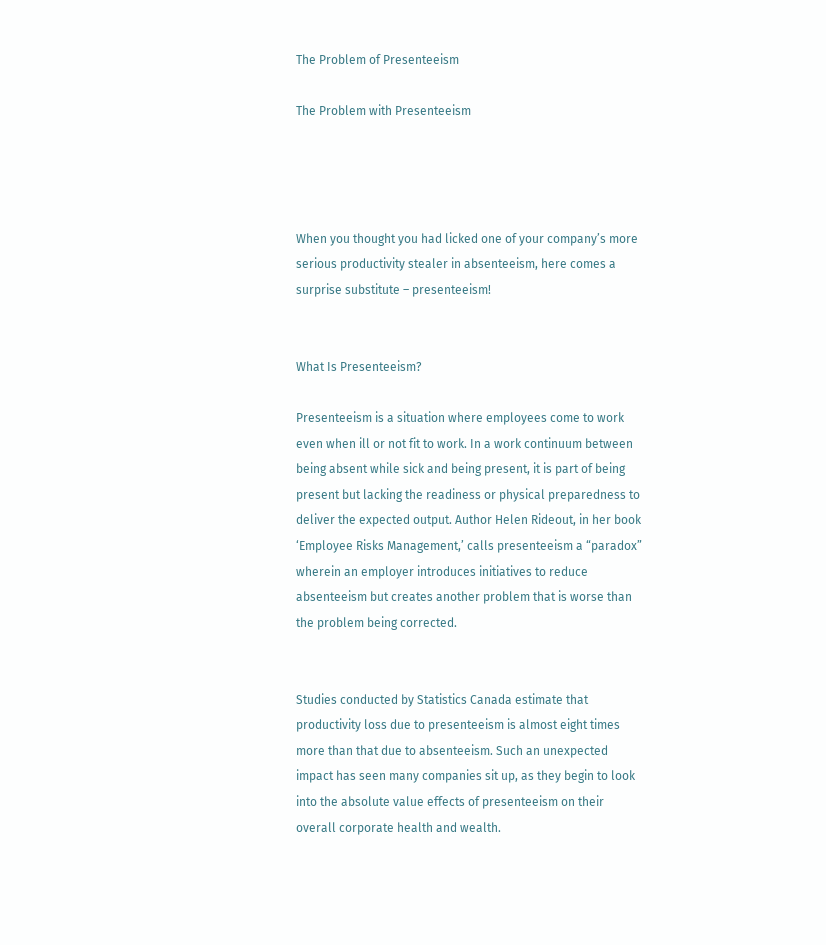The Problem of Presenteeism

The Problem with Presenteeism




When you thought you had licked one of your company’s more serious productivity stealer in absenteeism, here comes a surprise substitute – presenteeism!


What Is Presenteeism?

Presenteeism is a situation where employees come to work even when ill or not fit to work. In a work continuum between being absent while sick and being present, it is part of being present but lacking the readiness or physical preparedness to deliver the expected output. Author Helen Rideout, in her book ‘Employee Risks Management,’ calls presenteeism a “paradox” wherein an employer introduces initiatives to reduce absenteeism but creates another problem that is worse than the problem being corrected.


Studies conducted by Statistics Canada estimate that productivity loss due to presenteeism is almost eight times more than that due to absenteeism. Such an unexpected impact has seen many companies sit up, as they begin to look into the absolute value effects of presenteeism on their overall corporate health and wealth.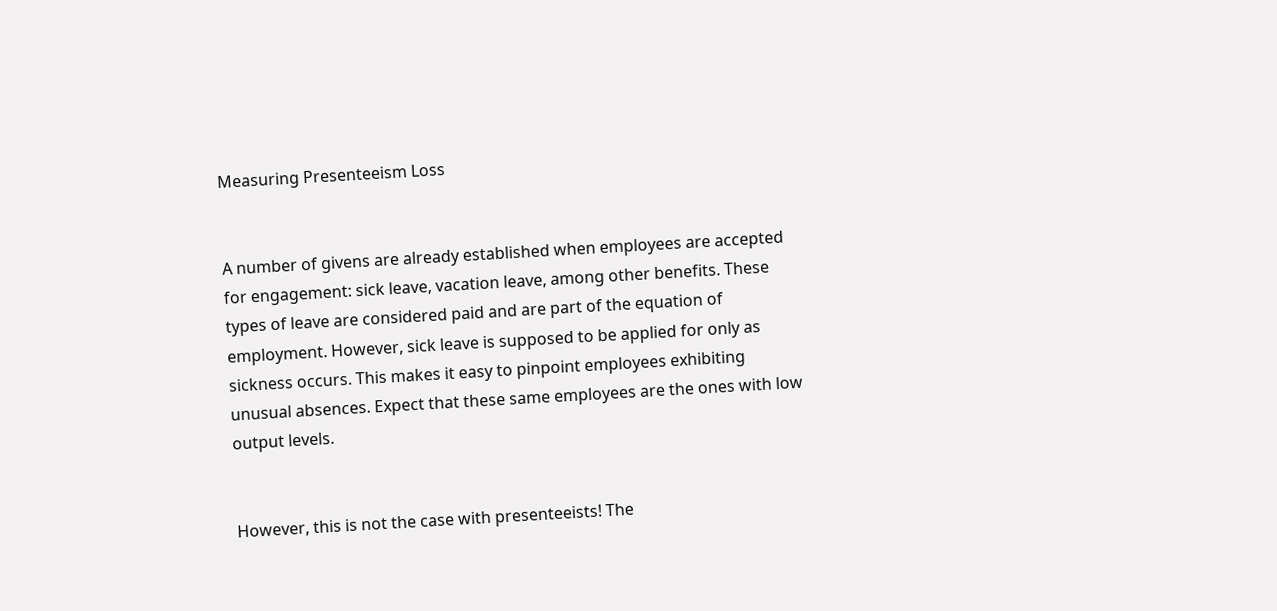Measuring Presenteeism Loss


A number of givens are already established when employees are accepted for engagement: sick leave, vacation leave, among other benefits. These types of leave are considered paid and are part of the equation of employment. However, sick leave is supposed to be applied for only as sickness occurs. This makes it easy to pinpoint employees exhibiting unusual absences. Expect that these same employees are the ones with low output levels.


However, this is not the case with presenteeists! The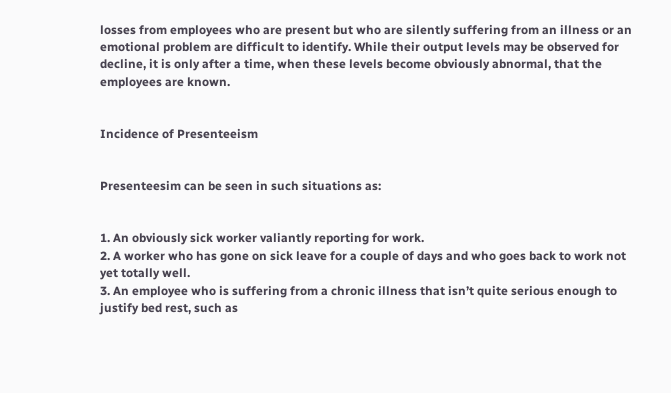losses from employees who are present but who are silently suffering from an illness or an emotional problem are difficult to identify. While their output levels may be observed for decline, it is only after a time, when these levels become obviously abnormal, that the employees are known.


Incidence of Presenteeism


Presenteesim can be seen in such situations as:


1. An obviously sick worker valiantly reporting for work.
2. A worker who has gone on sick leave for a couple of days and who goes back to work not yet totally well.
3. An employee who is suffering from a chronic illness that isn’t quite serious enough to justify bed rest, such as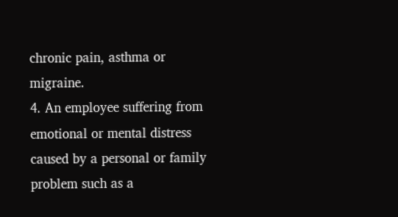chronic pain, asthma or migraine.
4. An employee suffering from emotional or mental distress caused by a personal or family problem such as a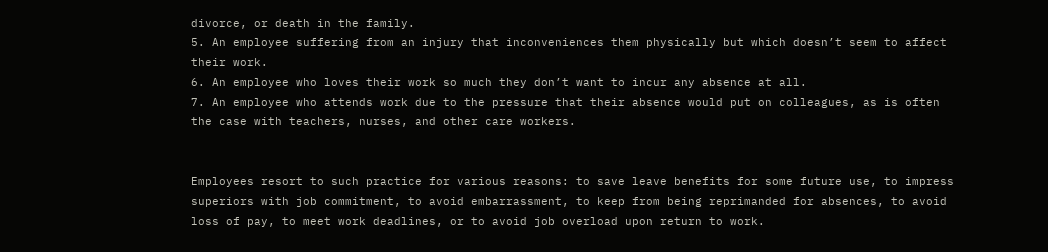divorce, or death in the family.
5. An employee suffering from an injury that inconveniences them physically but which doesn’t seem to affect their work.
6. An employee who loves their work so much they don’t want to incur any absence at all.
7. An employee who attends work due to the pressure that their absence would put on colleagues, as is often the case with teachers, nurses, and other care workers.


Employees resort to such practice for various reasons: to save leave benefits for some future use, to impress superiors with job commitment, to avoid embarrassment, to keep from being reprimanded for absences, to avoid loss of pay, to meet work deadlines, or to avoid job overload upon return to work.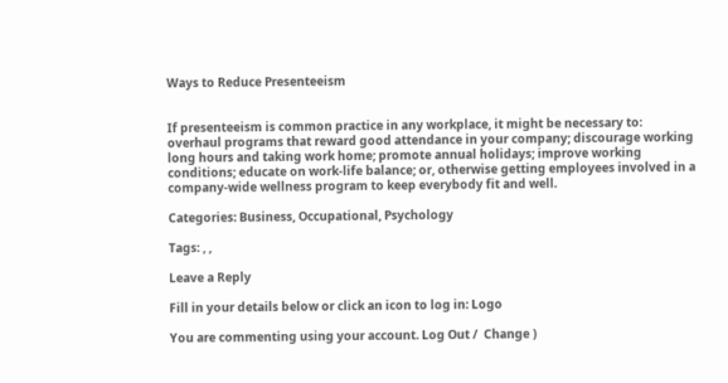Ways to Reduce Presenteeism


If presenteeism is common practice in any workplace, it might be necessary to: overhaul programs that reward good attendance in your company; discourage working long hours and taking work home; promote annual holidays; improve working conditions; educate on work-life balance; or, otherwise getting employees involved in a company-wide wellness program to keep everybody fit and well.

Categories: Business, Occupational, Psychology

Tags: , ,

Leave a Reply

Fill in your details below or click an icon to log in: Logo

You are commenting using your account. Log Out /  Change )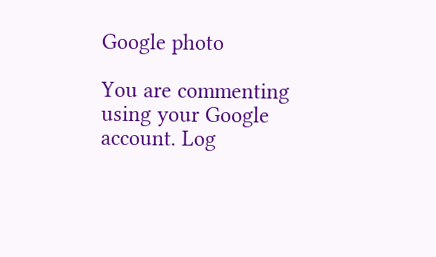Google photo

You are commenting using your Google account. Log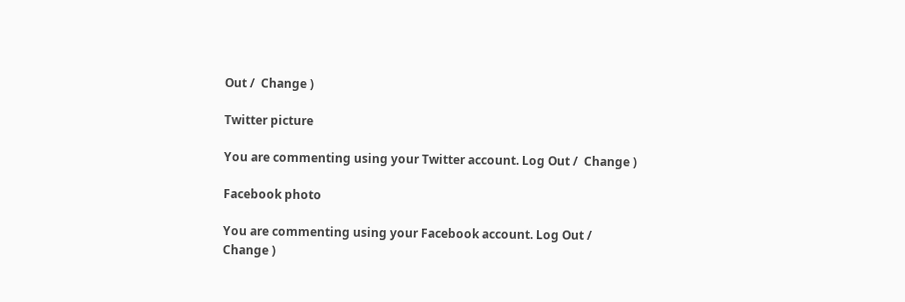Out /  Change )

Twitter picture

You are commenting using your Twitter account. Log Out /  Change )

Facebook photo

You are commenting using your Facebook account. Log Out /  Change )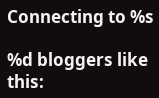Connecting to %s

%d bloggers like this: